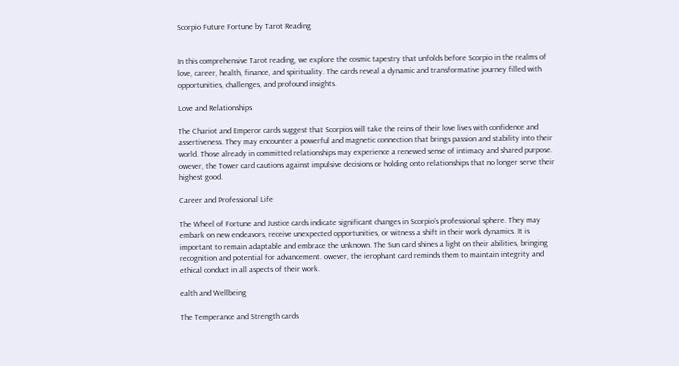Scorpio Future Fortune by Tarot Reading


In this comprehensive Tarot reading, we explore the cosmic tapestry that unfolds before Scorpio in the realms of love, career, health, finance, and spirituality. The cards reveal a dynamic and transformative journey filled with opportunities, challenges, and profound insights.

Love and Relationships

The Chariot and Emperor cards suggest that Scorpios will take the reins of their love lives with confidence and assertiveness. They may encounter a powerful and magnetic connection that brings passion and stability into their world. Those already in committed relationships may experience a renewed sense of intimacy and shared purpose. owever, the Tower card cautions against impulsive decisions or holding onto relationships that no longer serve their highest good.

Career and Professional Life

The Wheel of Fortune and Justice cards indicate significant changes in Scorpio’s professional sphere. They may embark on new endeavors, receive unexpected opportunities, or witness a shift in their work dynamics. It is important to remain adaptable and embrace the unknown. The Sun card shines a light on their abilities, bringing recognition and potential for advancement. owever, the ierophant card reminds them to maintain integrity and ethical conduct in all aspects of their work.

ealth and Wellbeing

The Temperance and Strength cards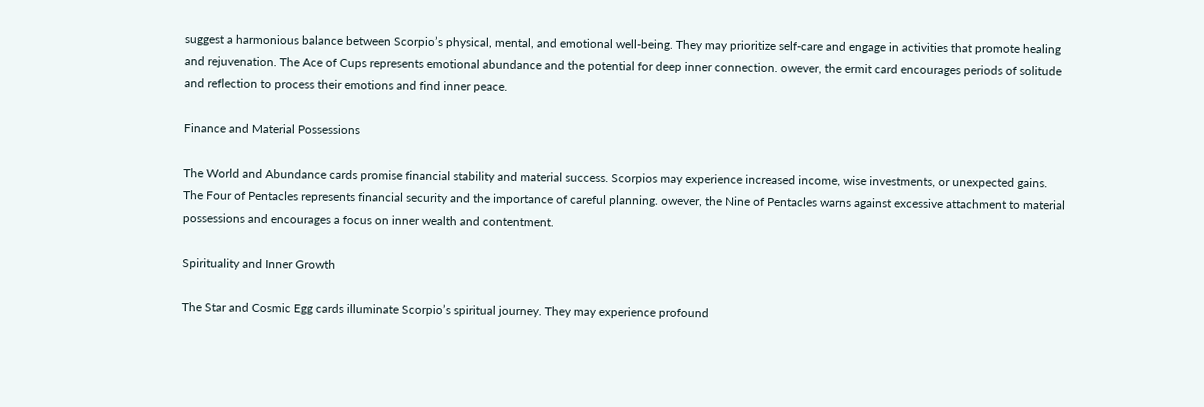suggest a harmonious balance between Scorpio’s physical, mental, and emotional well-being. They may prioritize self-care and engage in activities that promote healing and rejuvenation. The Ace of Cups represents emotional abundance and the potential for deep inner connection. owever, the ermit card encourages periods of solitude and reflection to process their emotions and find inner peace.

Finance and Material Possessions

The World and Abundance cards promise financial stability and material success. Scorpios may experience increased income, wise investments, or unexpected gains. The Four of Pentacles represents financial security and the importance of careful planning. owever, the Nine of Pentacles warns against excessive attachment to material possessions and encourages a focus on inner wealth and contentment.

Spirituality and Inner Growth

The Star and Cosmic Egg cards illuminate Scorpio’s spiritual journey. They may experience profound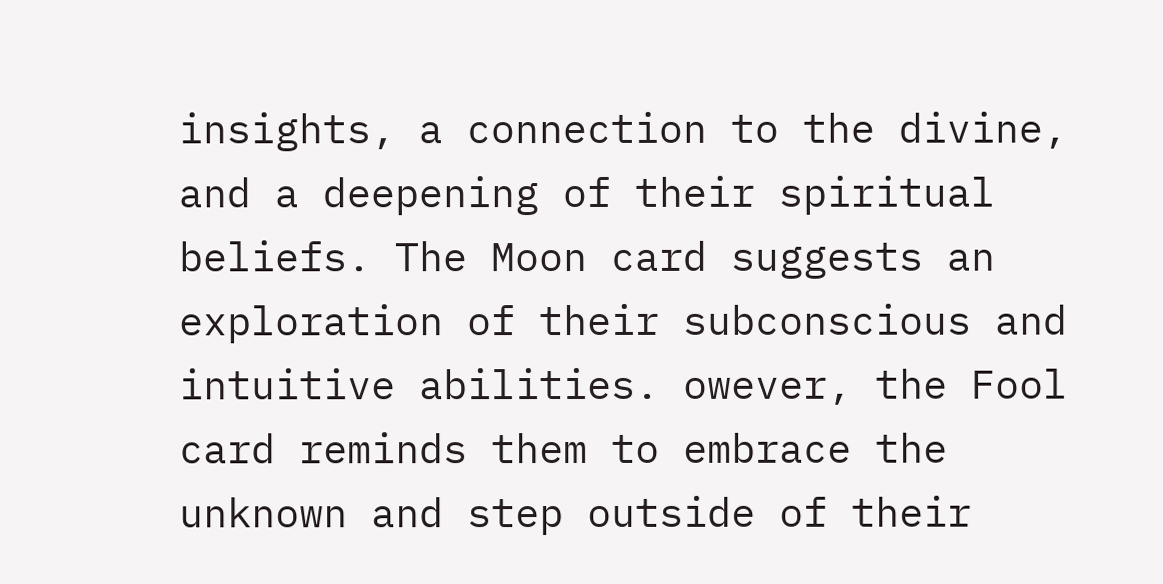insights, a connection to the divine, and a deepening of their spiritual beliefs. The Moon card suggests an exploration of their subconscious and intuitive abilities. owever, the Fool card reminds them to embrace the unknown and step outside of their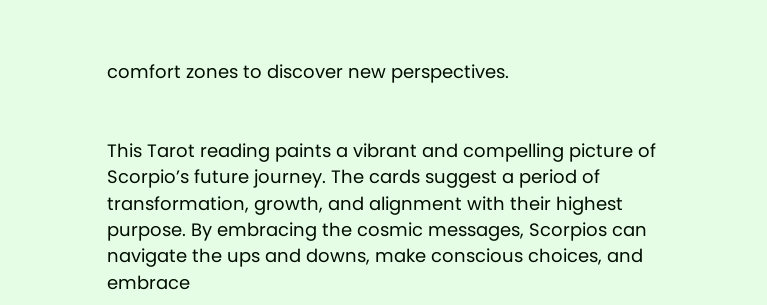comfort zones to discover new perspectives.


This Tarot reading paints a vibrant and compelling picture of Scorpio’s future journey. The cards suggest a period of transformation, growth, and alignment with their highest purpose. By embracing the cosmic messages, Scorpios can navigate the ups and downs, make conscious choices, and embrace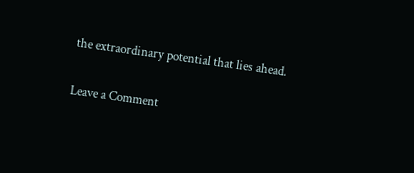the extraordinary potential that lies ahead.

Leave a Comment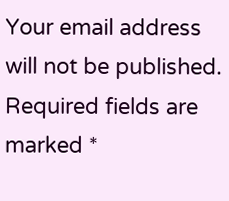Your email address will not be published. Required fields are marked *